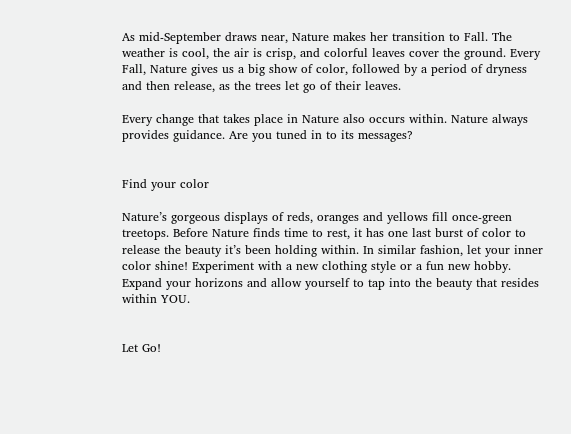As mid-September draws near, Nature makes her transition to Fall. The weather is cool, the air is crisp, and colorful leaves cover the ground. Every Fall, Nature gives us a big show of color, followed by a period of dryness and then release, as the trees let go of their leaves.

Every change that takes place in Nature also occurs within. Nature always provides guidance. Are you tuned in to its messages?


Find your color

Nature’s gorgeous displays of reds, oranges and yellows fill once-green treetops. Before Nature finds time to rest, it has one last burst of color to release the beauty it’s been holding within. In similar fashion, let your inner color shine! Experiment with a new clothing style or a fun new hobby. Expand your horizons and allow yourself to tap into the beauty that resides within YOU.


Let Go!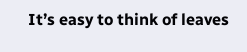It’s easy to think of leaves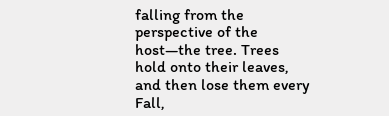falling from the perspective of the host—the tree. Trees hold onto their leaves, and then lose them every Fall,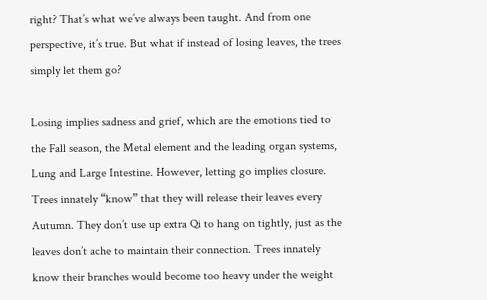right? That’s what we’ve always been taught. And from one perspective, it’s true. But what if instead of losing leaves, the trees simply let them go?

Losing implies sadness and grief, which are the emotions tied to the Fall season, the Metal element and the leading organ systems, Lung and Large Intestine. However, letting go implies closure. Trees innately “know” that they will release their leaves every Autumn. They don’t use up extra Qi to hang on tightly, just as the leaves don’t ache to maintain their connection. Trees innately know their branches would become too heavy under the weight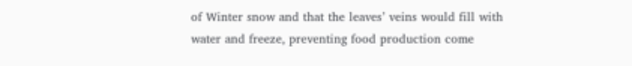of Winter snow and that the leaves’ veins would fill with water and freeze, preventing food production come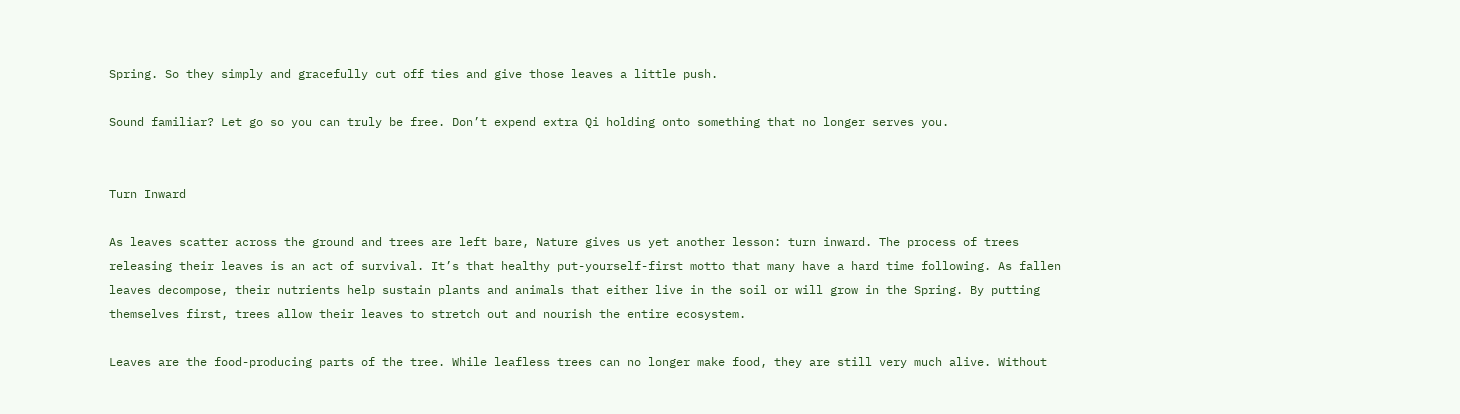Spring. So they simply and gracefully cut off ties and give those leaves a little push.

Sound familiar? Let go so you can truly be free. Don’t expend extra Qi holding onto something that no longer serves you.


Turn Inward

As leaves scatter across the ground and trees are left bare, Nature gives us yet another lesson: turn inward. The process of trees releasing their leaves is an act of survival. It’s that healthy put-yourself-first motto that many have a hard time following. As fallen leaves decompose, their nutrients help sustain plants and animals that either live in the soil or will grow in the Spring. By putting themselves first, trees allow their leaves to stretch out and nourish the entire ecosystem.

Leaves are the food-producing parts of the tree. While leafless trees can no longer make food, they are still very much alive. Without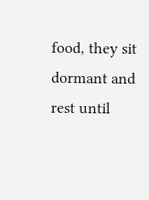food, they sit dormant and rest until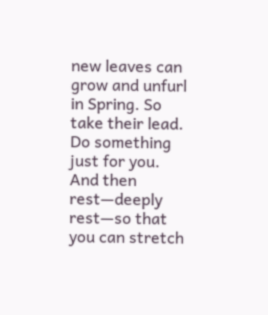new leaves can grow and unfurl in Spring. So take their lead. Do something just for you. And then rest—deeply rest—so that you can stretch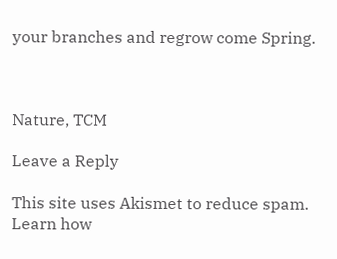your branches and regrow come Spring.



Nature, TCM

Leave a Reply

This site uses Akismet to reduce spam. Learn how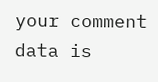your comment data is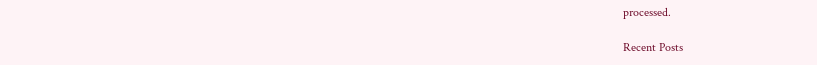processed.

Recent Posts